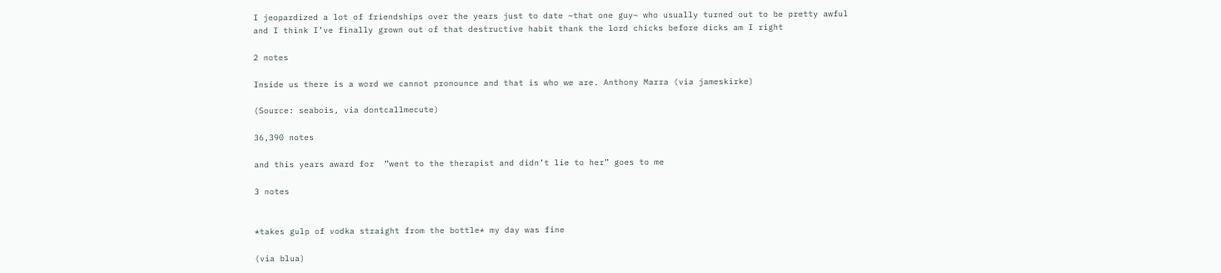I jeopardized a lot of friendships over the years just to date ~that one guy~ who usually turned out to be pretty awful and I think I’ve finally grown out of that destructive habit thank the lord chicks before dicks am I right

2 notes

Inside us there is a word we cannot pronounce and that is who we are. Anthony Marra (via jameskirke)

(Source: seabois, via dontcallmecute)

36,390 notes

and this years award for  ”went to the therapist and didn’t lie to her” goes to me

3 notes


*takes gulp of vodka straight from the bottle* my day was fine

(via blua)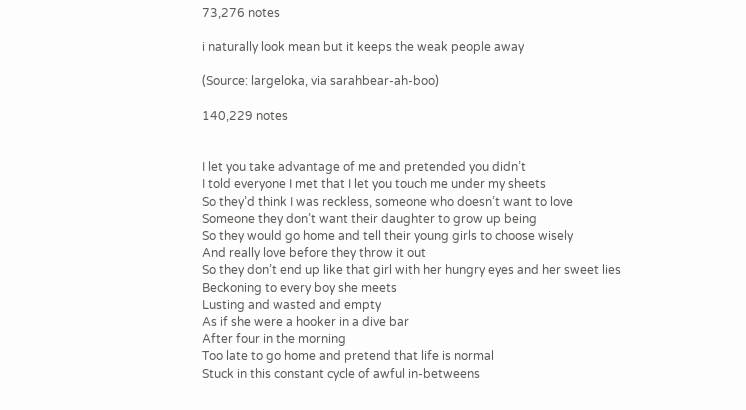73,276 notes

i naturally look mean but it keeps the weak people away

(Source: largeloka, via sarahbear-ah-boo)

140,229 notes


I let you take advantage of me and pretended you didn’t
I told everyone I met that I let you touch me under my sheets
So they’d think I was reckless, someone who doesn’t want to love
Someone they don’t want their daughter to grow up being
So they would go home and tell their young girls to choose wisely
And really love before they throw it out
So they don’t end up like that girl with her hungry eyes and her sweet lies
Beckoning to every boy she meets
Lusting and wasted and empty
As if she were a hooker in a dive bar
After four in the morning
Too late to go home and pretend that life is normal
Stuck in this constant cycle of awful in-betweens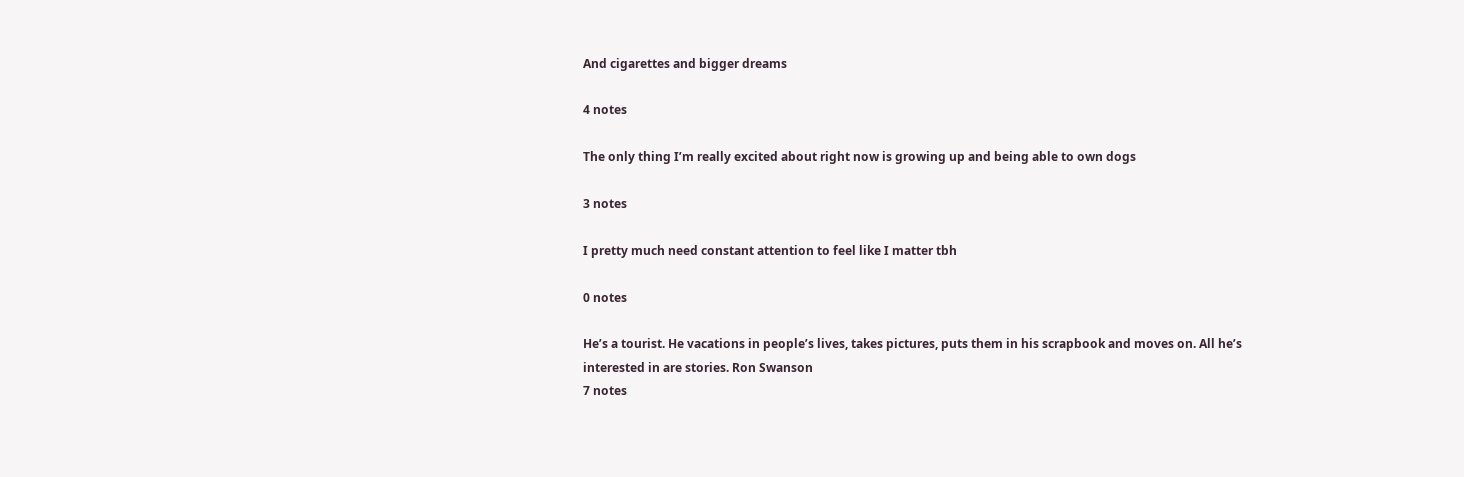And cigarettes and bigger dreams

4 notes

The only thing I’m really excited about right now is growing up and being able to own dogs

3 notes

I pretty much need constant attention to feel like I matter tbh

0 notes

He’s a tourist. He vacations in people’s lives, takes pictures, puts them in his scrapbook and moves on. All he’s interested in are stories. Ron Swanson
7 notes